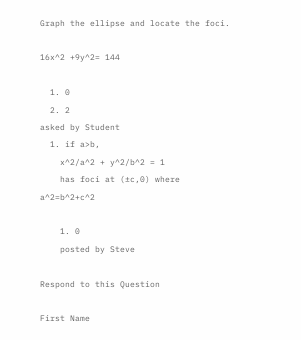Graph the ellipse and locate the foci.

16x^2 +9y^2= 144

  1. 0
  2. 2
asked by Student
  1. if a>b,
    x^2/a^2 + y^2/b^2 = 1
    has foci at (±c,0) where a^2=b^2+c^2

    1. 0
    posted by Steve

Respond to this Question

First Name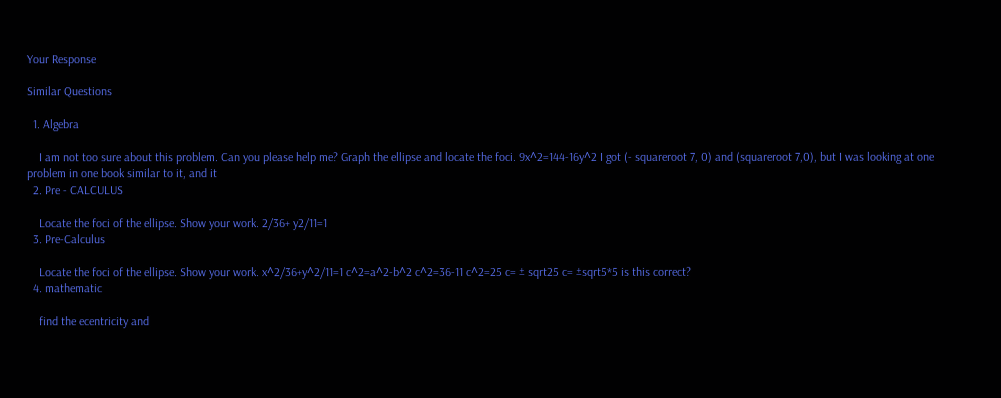Your Response

Similar Questions

  1. Algebra

    I am not too sure about this problem. Can you please help me? Graph the ellipse and locate the foci. 9x^2=144-16y^2 I got (- squareroot 7, 0) and (squareroot 7,0), but I was looking at one problem in one book similar to it, and it
  2. Pre - CALCULUS

    Locate the foci of the ellipse. Show your work. 2/36+ y2/11=1
  3. Pre-Calculus

    Locate the foci of the ellipse. Show your work. x^2/36+y^2/11=1 c^2=a^2-b^2 c^2=36-11 c^2=25 c= ± sqrt25 c= ±sqrt5*5 is this correct?
  4. mathematic

    find the ecentricity and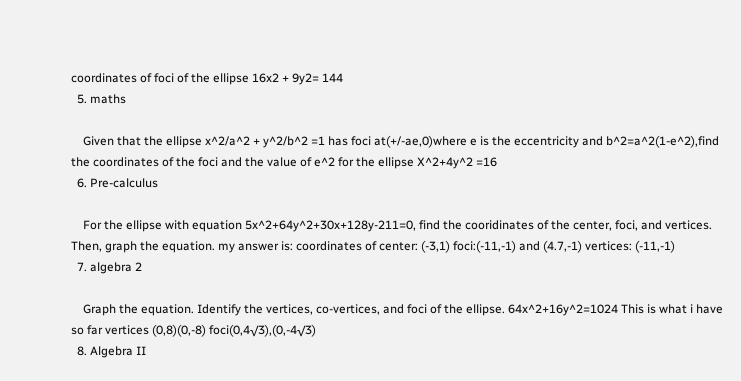coordinates of foci of the ellipse 16x2 + 9y2= 144
  5. maths

    Given that the ellipse x^2/a^2 + y^2/b^2 =1 has foci at(+/-ae,0)where e is the eccentricity and b^2=a^2(1-e^2),find the coordinates of the foci and the value of e^2 for the ellipse X^2+4y^2 =16
  6. Pre-calculus

    For the ellipse with equation 5x^2+64y^2+30x+128y-211=0, find the cooridinates of the center, foci, and vertices. Then, graph the equation. my answer is: coordinates of center: (-3,1) foci:(-11,-1) and (4.7,-1) vertices: (-11,-1)
  7. algebra 2

    Graph the equation. Identify the vertices, co-vertices, and foci of the ellipse. 64x^2+16y^2=1024 This is what i have so far vertices (0,8)(0,-8) foci(0,4√3),(0,-4√3)
  8. Algebra II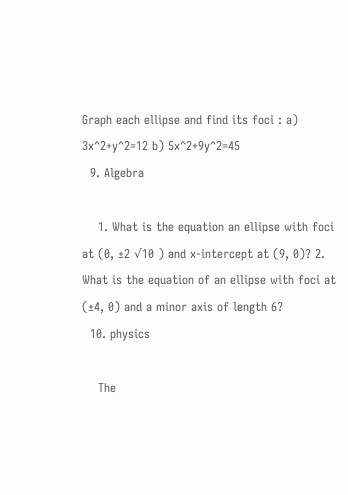Graph each ellipse and find its foci : a) 3x^2+y^2=12 b) 5x^2+9y^2=45
  9. Algebra

    1. What is the equation an ellipse with foci at (0, ±2 √10 ) and x-intercept at (9, 0)? 2. What is the equation of an ellipse with foci at (±4, 0) and a minor axis of length 6?
  10. physics

    The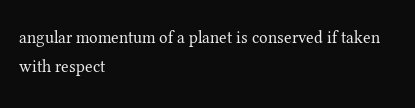angular momentum of a planet is conserved if taken with respect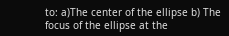to: a)The center of the ellipse b) The focus of the ellipse at the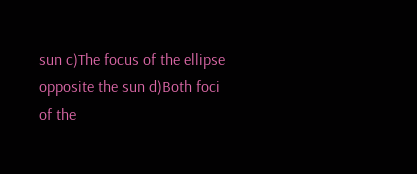sun c)The focus of the ellipse opposite the sun d)Both foci of the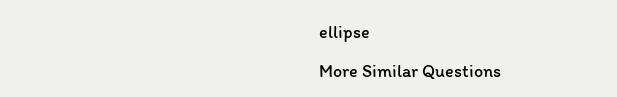ellipse

More Similar Questions